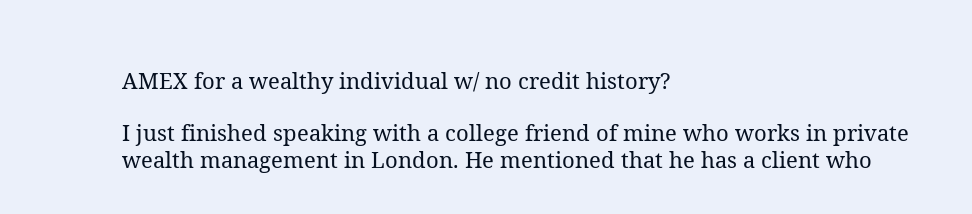AMEX for a wealthy individual w/ no credit history?

I just finished speaking with a college friend of mine who works in private wealth management in London. He mentioned that he has a client who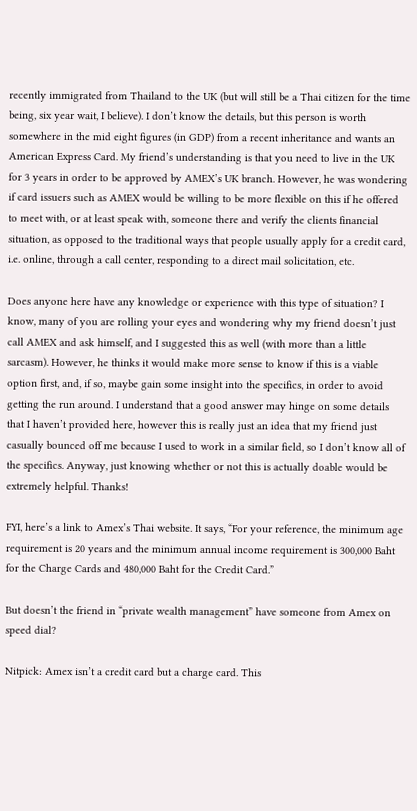recently immigrated from Thailand to the UK (but will still be a Thai citizen for the time being, six year wait, I believe). I don’t know the details, but this person is worth somewhere in the mid eight figures (in GDP) from a recent inheritance and wants an American Express Card. My friend’s understanding is that you need to live in the UK for 3 years in order to be approved by AMEX’s UK branch. However, he was wondering if card issuers such as AMEX would be willing to be more flexible on this if he offered to meet with, or at least speak with, someone there and verify the clients financial situation, as opposed to the traditional ways that people usually apply for a credit card, i.e. online, through a call center, responding to a direct mail solicitation, etc.

Does anyone here have any knowledge or experience with this type of situation? I know, many of you are rolling your eyes and wondering why my friend doesn’t just call AMEX and ask himself, and I suggested this as well (with more than a little sarcasm). However, he thinks it would make more sense to know if this is a viable option first, and, if so, maybe gain some insight into the specifics, in order to avoid getting the run around. I understand that a good answer may hinge on some details that I haven’t provided here, however this is really just an idea that my friend just casually bounced off me because I used to work in a similar field, so I don’t know all of the specifics. Anyway, just knowing whether or not this is actually doable would be extremely helpful. Thanks!

FYI, here’s a link to Amex’s Thai website. It says, “For your reference, the minimum age requirement is 20 years and the minimum annual income requirement is 300,000 Baht for the Charge Cards and 480,000 Baht for the Credit Card.”

But doesn’t the friend in “private wealth management” have someone from Amex on speed dial?

Nitpick: Amex isn’t a credit card but a charge card. This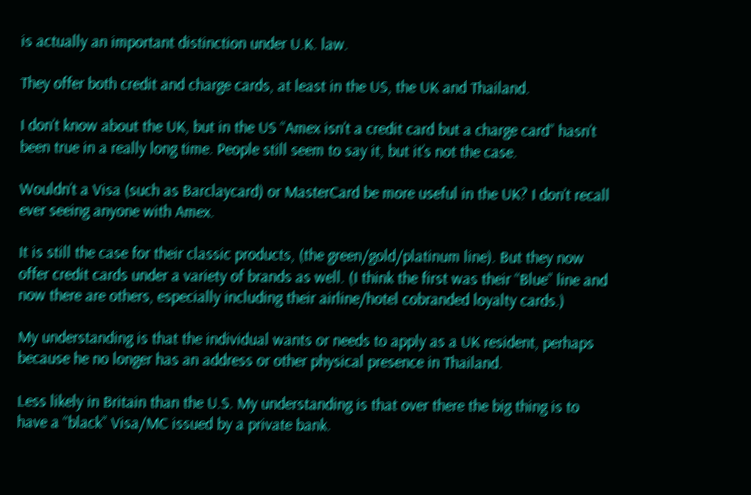is actually an important distinction under U.K. law.

They offer both credit and charge cards, at least in the US, the UK and Thailand.

I don’t know about the UK, but in the US “Amex isn’t a credit card but a charge card” hasn’t been true in a really long time. People still seem to say it, but it’s not the case.

Wouldn’t a Visa (such as Barclaycard) or MasterCard be more useful in the UK? I don’t recall ever seeing anyone with Amex.

It is still the case for their classic products, (the green/gold/platinum line). But they now offer credit cards under a variety of brands as well. (I think the first was their “Blue” line and now there are others, especially including their airline/hotel cobranded loyalty cards.)

My understanding is that the individual wants or needs to apply as a UK resident, perhaps because he no longer has an address or other physical presence in Thailand.

Less likely in Britain than the U.S. My understanding is that over there the big thing is to have a “black” Visa/MC issued by a private bank.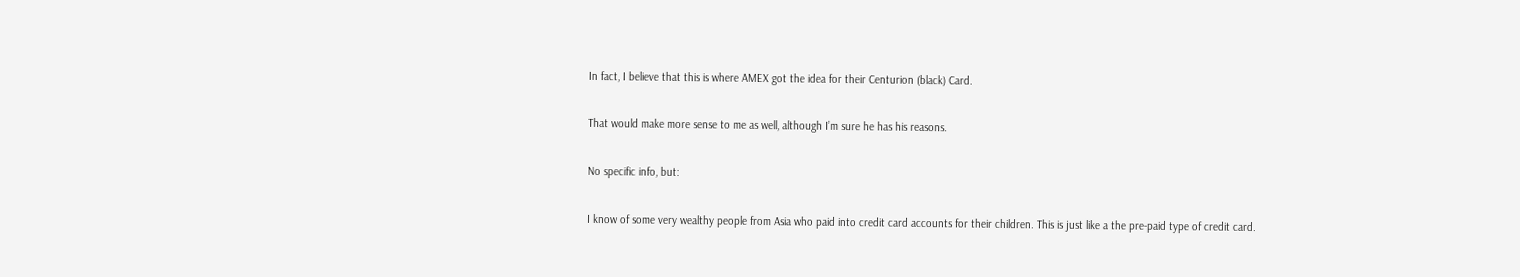In fact, I believe that this is where AMEX got the idea for their Centurion (black) Card.

That would make more sense to me as well, although I’m sure he has his reasons.

No specific info, but:

I know of some very wealthy people from Asia who paid into credit card accounts for their children. This is just like a the pre-paid type of credit card.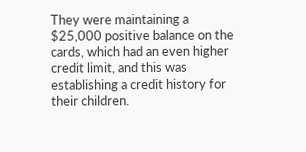They were maintaining a $25,000 positive balance on the cards, which had an even higher credit limit, and this was establishing a credit history for their children.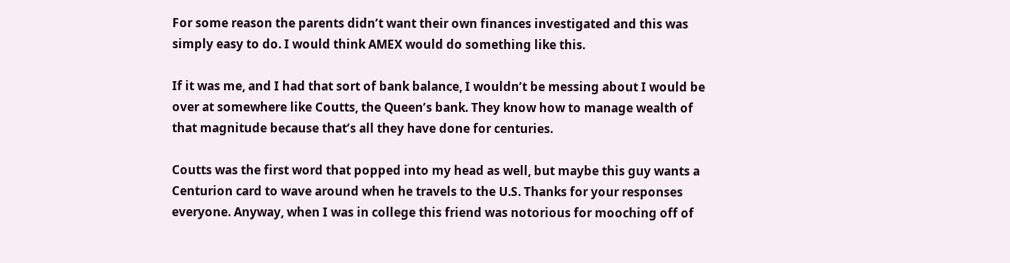For some reason the parents didn’t want their own finances investigated and this was simply easy to do. I would think AMEX would do something like this.

If it was me, and I had that sort of bank balance, I wouldn’t be messing about I would be over at somewhere like Coutts, the Queen’s bank. They know how to manage wealth of that magnitude because that’s all they have done for centuries.

Coutts was the first word that popped into my head as well, but maybe this guy wants a Centurion card to wave around when he travels to the U.S. Thanks for your responses everyone. Anyway, when I was in college this friend was notorious for mooching off of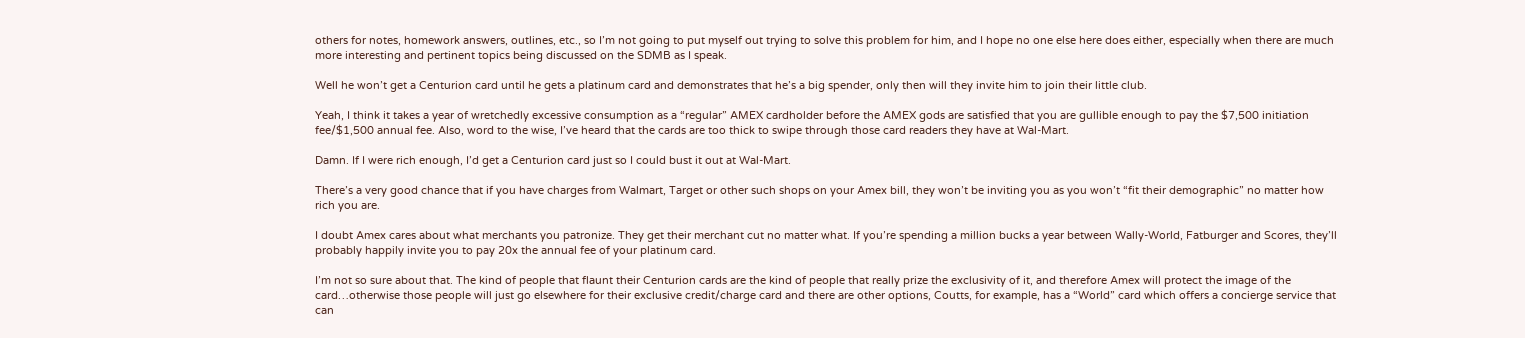others for notes, homework answers, outlines, etc., so I’m not going to put myself out trying to solve this problem for him, and I hope no one else here does either, especially when there are much more interesting and pertinent topics being discussed on the SDMB as I speak.

Well he won’t get a Centurion card until he gets a platinum card and demonstrates that he’s a big spender, only then will they invite him to join their little club.

Yeah, I think it takes a year of wretchedly excessive consumption as a “regular” AMEX cardholder before the AMEX gods are satisfied that you are gullible enough to pay the $7,500 initiation fee/$1,500 annual fee. Also, word to the wise, I’ve heard that the cards are too thick to swipe through those card readers they have at Wal-Mart.

Damn. If I were rich enough, I’d get a Centurion card just so I could bust it out at Wal-Mart.

There’s a very good chance that if you have charges from Walmart, Target or other such shops on your Amex bill, they won’t be inviting you as you won’t “fit their demographic” no matter how rich you are.

I doubt Amex cares about what merchants you patronize. They get their merchant cut no matter what. If you’re spending a million bucks a year between Wally-World, Fatburger and Scores, they’ll probably happily invite you to pay 20x the annual fee of your platinum card.

I’m not so sure about that. The kind of people that flaunt their Centurion cards are the kind of people that really prize the exclusivity of it, and therefore Amex will protect the image of the card…otherwise those people will just go elsewhere for their exclusive credit/charge card and there are other options, Coutts, for example, has a “World” card which offers a concierge service that can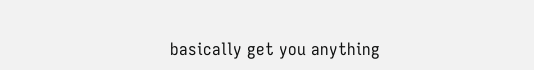basically get you anything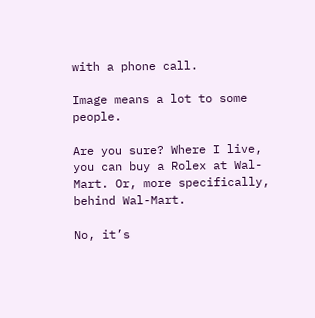with a phone call.

Image means a lot to some people.

Are you sure? Where I live, you can buy a Rolex at Wal-Mart. Or, more specifically, behind Wal-Mart.

No, it’s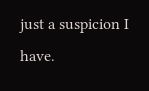just a suspicion I have.